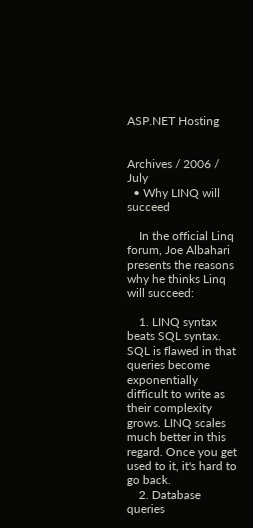ASP.NET Hosting


Archives / 2006 / July
  • Why LINQ will succeed

    In the official Linq forum, Joe Albahari presents the reasons why he thinks Linq will succeed:

    1. LINQ syntax beats SQL syntax. SQL is flawed in that queries become exponentially difficult to write as their complexity grows. LINQ scales much better in this regard. Once you get used to it, it's hard to go back.
    2. Database queries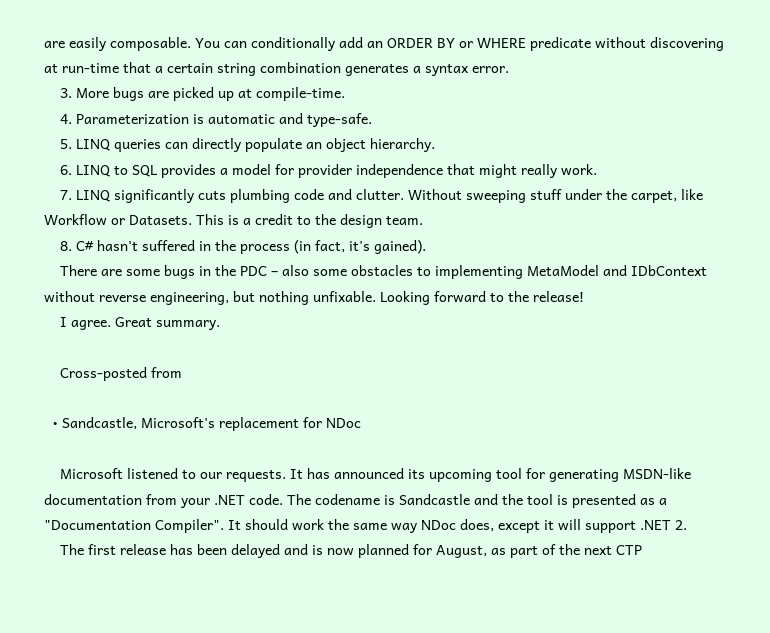are easily composable. You can conditionally add an ORDER BY or WHERE predicate without discovering at run-time that a certain string combination generates a syntax error.
    3. More bugs are picked up at compile-time.
    4. Parameterization is automatic and type-safe.
    5. LINQ queries can directly populate an object hierarchy.
    6. LINQ to SQL provides a model for provider independence that might really work.
    7. LINQ significantly cuts plumbing code and clutter. Without sweeping stuff under the carpet, like Workflow or Datasets. This is a credit to the design team.
    8. C# hasn't suffered in the process (in fact, it's gained).
    There are some bugs in the PDC – also some obstacles to implementing MetaModel and IDbContext without reverse engineering, but nothing unfixable. Looking forward to the release!
    I agree. Great summary.

    Cross-posted from

  • Sandcastle, Microsoft's replacement for NDoc

    Microsoft listened to our requests. It has announced its upcoming tool for generating MSDN-like documentation from your .NET code. The codename is Sandcastle and the tool is presented as a "Documentation Compiler". It should work the same way NDoc does, except it will support .NET 2.
    The first release has been delayed and is now planned for August, as part of the next CTP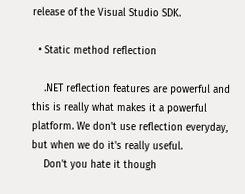release of the Visual Studio SDK.

  • Static method reflection

    .NET reflection features are powerful and this is really what makes it a powerful platform. We don't use reflection everyday, but when we do it's really useful.
    Don't you hate it though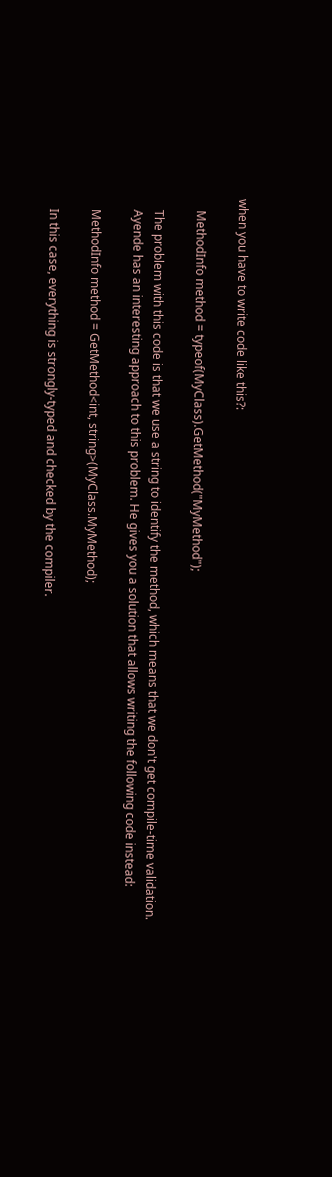when you have to write code like this?:

    MethodInfo method = typeof(MyClass).GetMethod("MyMethod");

    The problem with this code is that we use a string to identify the method, which means that we don't get compile-time validation.
    Ayende has an interesting approach to this problem. He gives you a solution that allows writing the following code instead:

    MethodInfo method = GetMethod<int, string>(MyClass.MyMethod);

    In this case, everything is strongly-typed and checked by the compiler.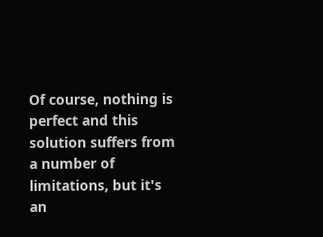Of course, nothing is perfect and this solution suffers from a number of limitations, but it's an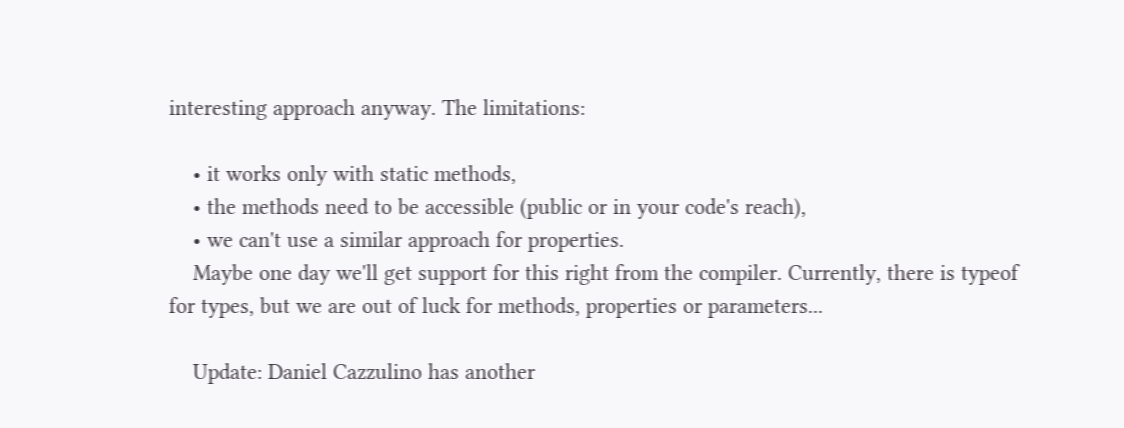interesting approach anyway. The limitations:

    • it works only with static methods,
    • the methods need to be accessible (public or in your code's reach),
    • we can't use a similar approach for properties.
    Maybe one day we'll get support for this right from the compiler. Currently, there is typeof for types, but we are out of luck for methods, properties or parameters...

    Update: Daniel Cazzulino has another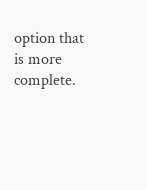option that is more complete.